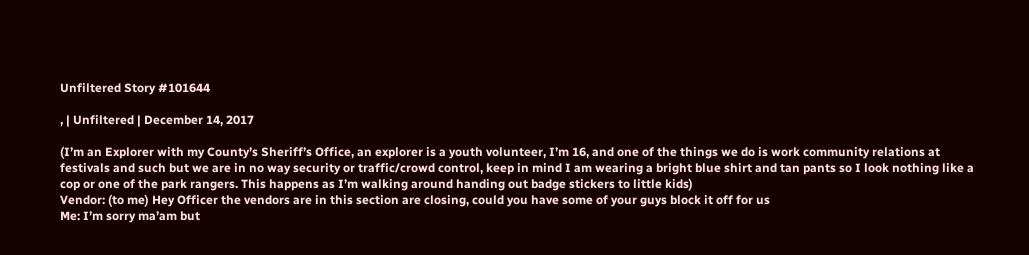Unfiltered Story #101644

, | Unfiltered | December 14, 2017

(I’m an Explorer with my County’s Sheriff’s Office, an explorer is a youth volunteer, I’m 16, and one of the things we do is work community relations at festivals and such but we are in no way security or traffic/crowd control, keep in mind I am wearing a bright blue shirt and tan pants so I look nothing like a cop or one of the park rangers. This happens as I’m walking around handing out badge stickers to little kids)
Vendor: (to me) Hey Officer the vendors are in this section are closing, could you have some of your guys block it off for us
Me: I’m sorry ma’am but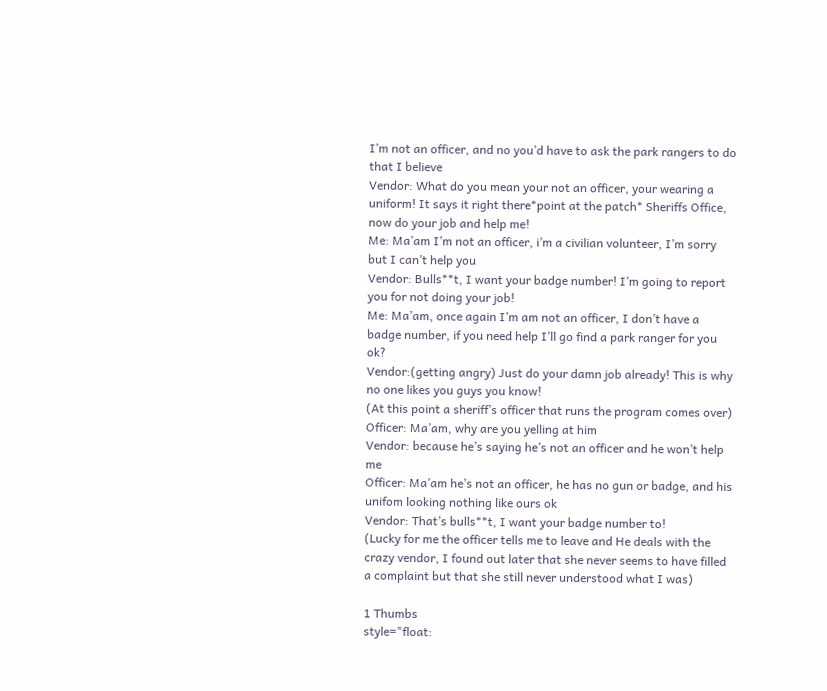I’m not an officer, and no you’d have to ask the park rangers to do that I believe
Vendor: What do you mean your not an officer, your wearing a uniform! It says it right there*point at the patch* Sheriffs Office, now do your job and help me!
Me: Ma’am I’m not an officer, i’m a civilian volunteer, I’m sorry but I can’t help you
Vendor: Bulls**t, I want your badge number! I’m going to report you for not doing your job!
Me: Ma’am, once again I’m am not an officer, I don’t have a badge number, if you need help I’ll go find a park ranger for you ok?
Vendor:(getting angry) Just do your damn job already! This is why no one likes you guys you know!
(At this point a sheriff’s officer that runs the program comes over)
Officer: Ma’am, why are you yelling at him
Vendor: because he’s saying he’s not an officer and he won’t help me
Officer: Ma’am he’s not an officer, he has no gun or badge, and his unifom looking nothing like ours ok
Vendor: That’s bulls**t, I want your badge number to!
(Lucky for me the officer tells me to leave and He deals with the crazy vendor, I found out later that she never seems to have filled a complaint but that she still never understood what I was)

1 Thumbs
style="float: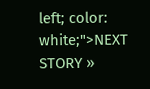left; color: white;">NEXT STORY »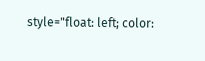style="float: left; color: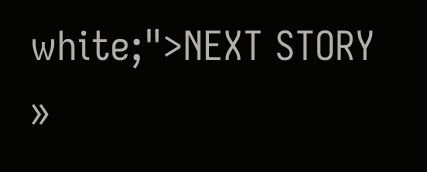white;">NEXT STORY »